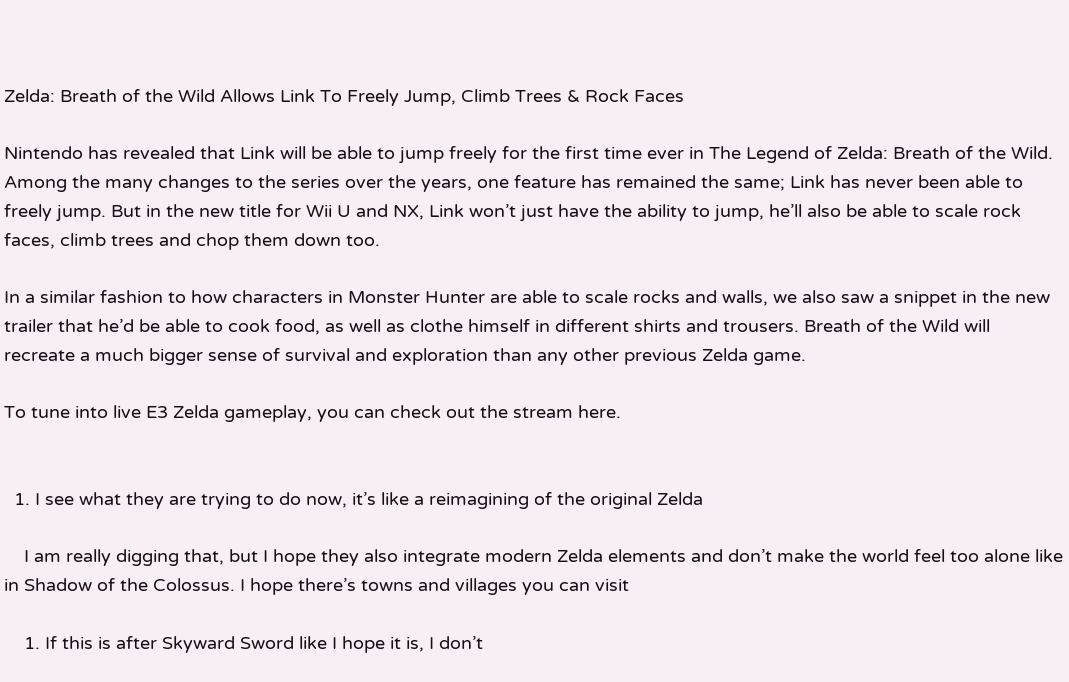Zelda: Breath of the Wild Allows Link To Freely Jump, Climb Trees & Rock Faces

Nintendo has revealed that Link will be able to jump freely for the first time ever in The Legend of Zelda: Breath of the Wild. Among the many changes to the series over the years, one feature has remained the same; Link has never been able to freely jump. But in the new title for Wii U and NX, Link won’t just have the ability to jump, he’ll also be able to scale rock faces, climb trees and chop them down too.

In a similar fashion to how characters in Monster Hunter are able to scale rocks and walls, we also saw a snippet in the new trailer that he’d be able to cook food, as well as clothe himself in different shirts and trousers. Breath of the Wild will recreate a much bigger sense of survival and exploration than any other previous Zelda game.

To tune into live E3 Zelda gameplay, you can check out the stream here.


  1. I see what they are trying to do now, it’s like a reimagining of the original Zelda

    I am really digging that, but I hope they also integrate modern Zelda elements and don’t make the world feel too alone like in Shadow of the Colossus. I hope there’s towns and villages you can visit

    1. If this is after Skyward Sword like I hope it is, I don’t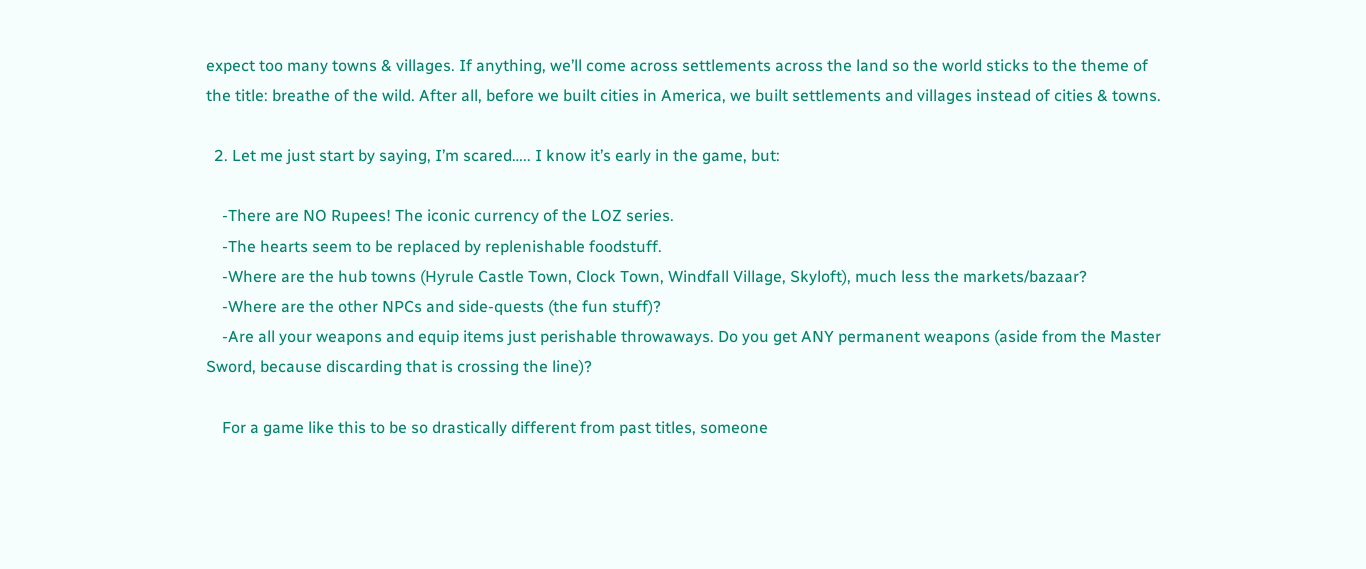expect too many towns & villages. If anything, we’ll come across settlements across the land so the world sticks to the theme of the title: breathe of the wild. After all, before we built cities in America, we built settlements and villages instead of cities & towns.

  2. Let me just start by saying, I’m scared….. I know it’s early in the game, but:

    -There are NO Rupees! The iconic currency of the LOZ series.
    -The hearts seem to be replaced by replenishable foodstuff.
    -Where are the hub towns (Hyrule Castle Town, Clock Town, Windfall Village, Skyloft), much less the markets/bazaar?
    -Where are the other NPCs and side-quests (the fun stuff)?
    -Are all your weapons and equip items just perishable throwaways. Do you get ANY permanent weapons (aside from the Master Sword, because discarding that is crossing the line)?

    For a game like this to be so drastically different from past titles, someone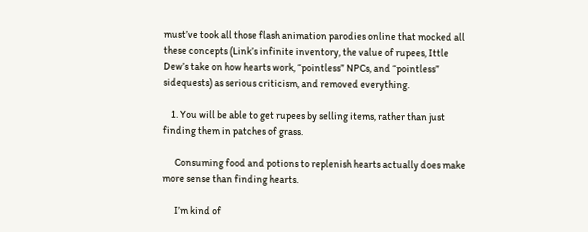must’ve took all those flash animation parodies online that mocked all these concepts (Link’s infinite inventory, the value of rupees, Ittle Dew’s take on how hearts work, “pointless” NPCs, and “pointless” sidequests) as serious criticism, and removed everything.

    1. You will be able to get rupees by selling items, rather than just finding them in patches of grass.

      Consuming food and potions to replenish hearts actually does make more sense than finding hearts.

      I’m kind of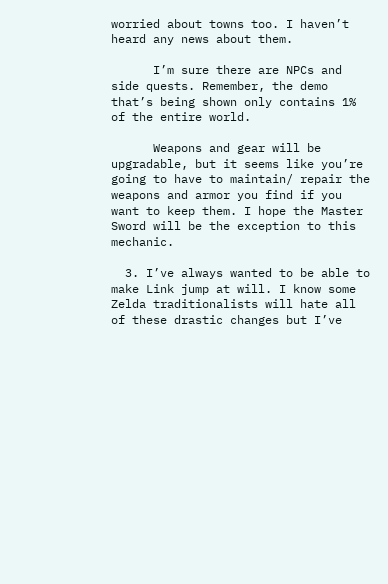worried about towns too. I haven’t heard any news about them.

      I’m sure there are NPCs and side quests. Remember, the demo that’s being shown only contains 1% of the entire world.

      Weapons and gear will be upgradable, but it seems like you’re going to have to maintain/ repair the weapons and armor you find if you want to keep them. I hope the Master Sword will be the exception to this mechanic.

  3. I’ve always wanted to be able to make Link jump at will. I know some Zelda traditionalists will hate all of these drastic changes but I’ve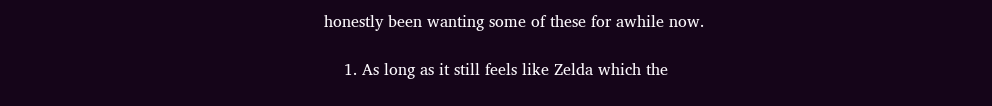honestly been wanting some of these for awhile now.

    1. As long as it still feels like Zelda which the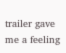trailer gave me a feeling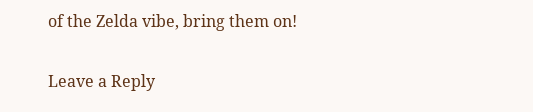of the Zelda vibe, bring them on!

Leave a Reply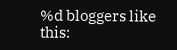%d bloggers like this: